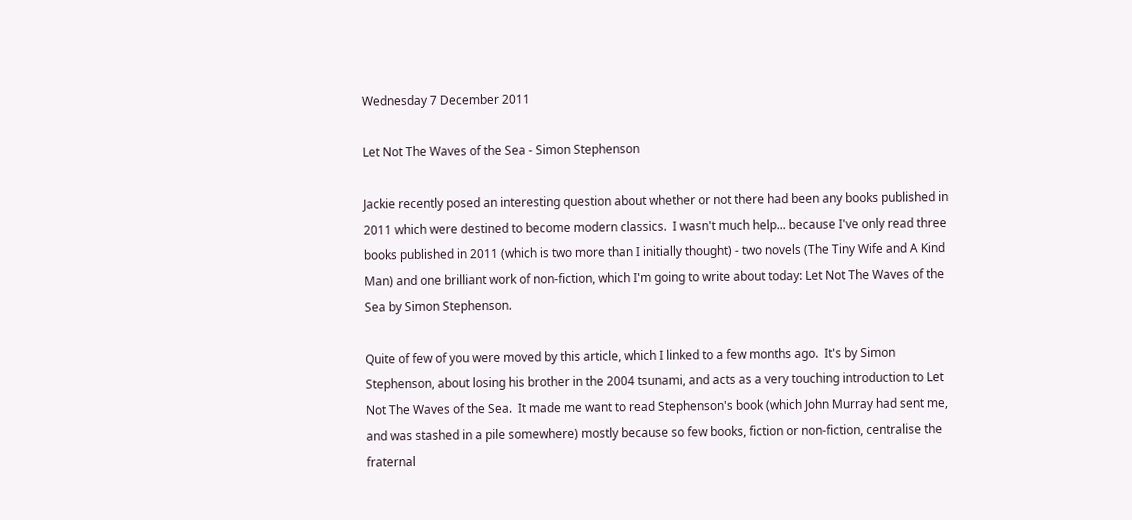Wednesday 7 December 2011

Let Not The Waves of the Sea - Simon Stephenson

Jackie recently posed an interesting question about whether or not there had been any books published in 2011 which were destined to become modern classics.  I wasn't much help... because I've only read three books published in 2011 (which is two more than I initially thought) - two novels (The Tiny Wife and A Kind Man) and one brilliant work of non-fiction, which I'm going to write about today: Let Not The Waves of the Sea by Simon Stephenson.

Quite of few of you were moved by this article, which I linked to a few months ago.  It's by Simon Stephenson, about losing his brother in the 2004 tsunami, and acts as a very touching introduction to Let Not The Waves of the Sea.  It made me want to read Stephenson's book (which John Murray had sent me, and was stashed in a pile somewhere) mostly because so few books, fiction or non-fiction, centralise the fraternal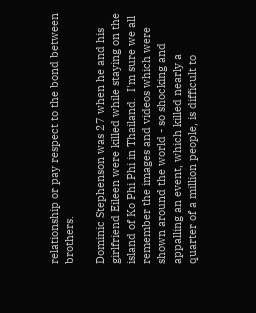relationship or pay respect to the bond between brothers.

Dominic Stephenson was 27 when he and his girlfriend Eileen were killed while staying on the island of Ko Phi Phi in Thailand.  I'm sure we all remember the images and videos which were shown around the world - so shocking and appalling an event, which killed nearly a quarter of a million people, is difficult to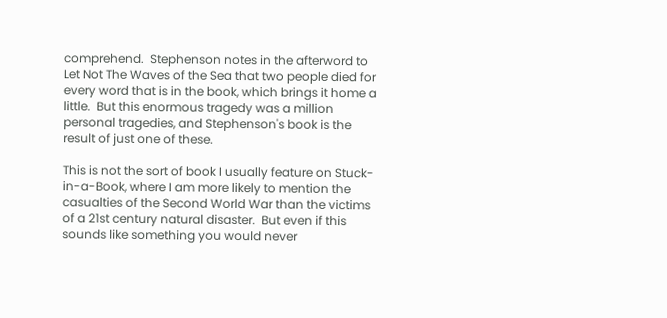comprehend.  Stephenson notes in the afterword to Let Not The Waves of the Sea that two people died for every word that is in the book, which brings it home a little.  But this enormous tragedy was a million personal tragedies, and Stephenson's book is the result of just one of these.

This is not the sort of book I usually feature on Stuck-in-a-Book, where I am more likely to mention the casualties of the Second World War than the victims of a 21st century natural disaster.  But even if this sounds like something you would never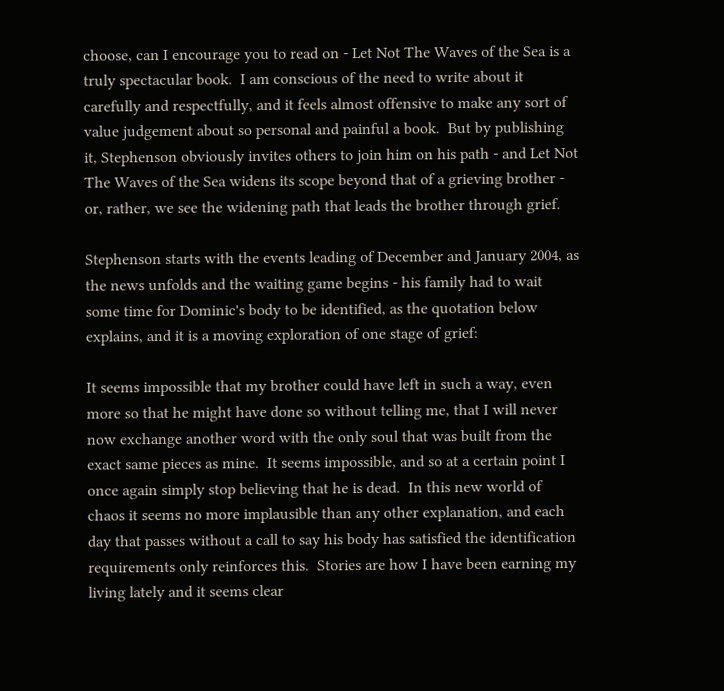choose, can I encourage you to read on - Let Not The Waves of the Sea is a truly spectacular book.  I am conscious of the need to write about it carefully and respectfully, and it feels almost offensive to make any sort of value judgement about so personal and painful a book.  But by publishing it, Stephenson obviously invites others to join him on his path - and Let Not The Waves of the Sea widens its scope beyond that of a grieving brother - or, rather, we see the widening path that leads the brother through grief.

Stephenson starts with the events leading of December and January 2004, as the news unfolds and the waiting game begins - his family had to wait some time for Dominic's body to be identified, as the quotation below explains, and it is a moving exploration of one stage of grief:

It seems impossible that my brother could have left in such a way, even more so that he might have done so without telling me, that I will never now exchange another word with the only soul that was built from the exact same pieces as mine.  It seems impossible, and so at a certain point I once again simply stop believing that he is dead.  In this new world of chaos it seems no more implausible than any other explanation, and each day that passes without a call to say his body has satisfied the identification requirements only reinforces this.  Stories are how I have been earning my living lately and it seems clear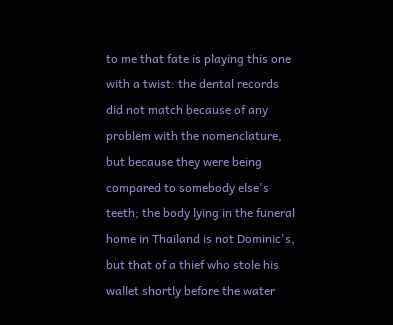to me that fate is playing this one with a twist: the dental records did not match because of any problem with the nomenclature, but because they were being compared to somebody else's teeth; the body lying in the funeral home in Thailand is not Dominic's, but that of a thief who stole his wallet shortly before the water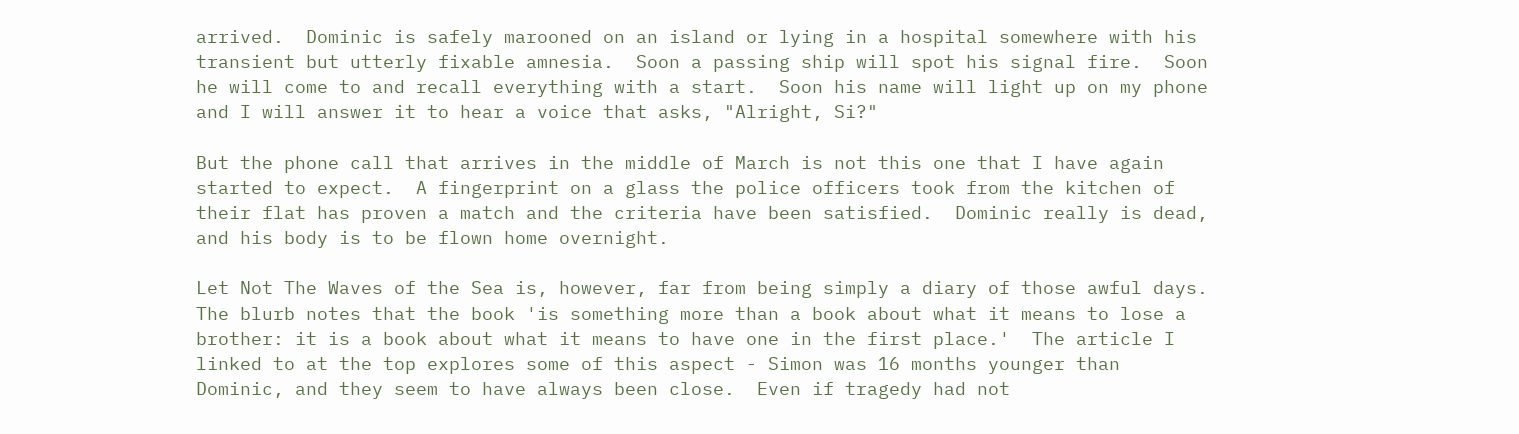arrived.  Dominic is safely marooned on an island or lying in a hospital somewhere with his transient but utterly fixable amnesia.  Soon a passing ship will spot his signal fire.  Soon he will come to and recall everything with a start.  Soon his name will light up on my phone and I will answer it to hear a voice that asks, "Alright, Si?"

But the phone call that arrives in the middle of March is not this one that I have again started to expect.  A fingerprint on a glass the police officers took from the kitchen of their flat has proven a match and the criteria have been satisfied.  Dominic really is dead, and his body is to be flown home overnight.

Let Not The Waves of the Sea is, however, far from being simply a diary of those awful days.  The blurb notes that the book 'is something more than a book about what it means to lose a brother: it is a book about what it means to have one in the first place.'  The article I linked to at the top explores some of this aspect - Simon was 16 months younger than Dominic, and they seem to have always been close.  Even if tragedy had not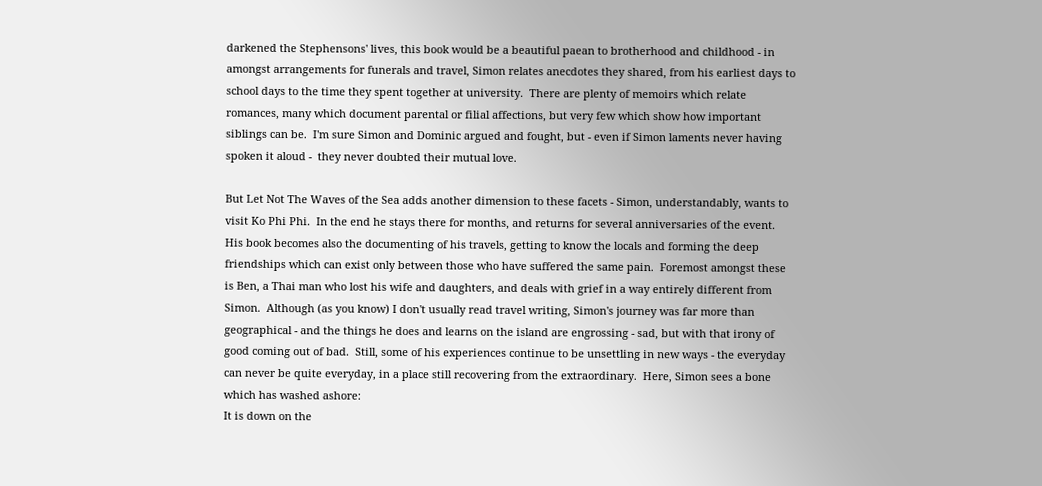darkened the Stephensons' lives, this book would be a beautiful paean to brotherhood and childhood - in amongst arrangements for funerals and travel, Simon relates anecdotes they shared, from his earliest days to school days to the time they spent together at university.  There are plenty of memoirs which relate romances, many which document parental or filial affections, but very few which show how important siblings can be.  I'm sure Simon and Dominic argued and fought, but - even if Simon laments never having spoken it aloud -  they never doubted their mutual love.

But Let Not The Waves of the Sea adds another dimension to these facets - Simon, understandably, wants to visit Ko Phi Phi.  In the end he stays there for months, and returns for several anniversaries of the event.  His book becomes also the documenting of his travels, getting to know the locals and forming the deep friendships which can exist only between those who have suffered the same pain.  Foremost amongst these is Ben, a Thai man who lost his wife and daughters, and deals with grief in a way entirely different from Simon.  Although (as you know) I don't usually read travel writing, Simon's journey was far more than geographical - and the things he does and learns on the island are engrossing - sad, but with that irony of good coming out of bad.  Still, some of his experiences continue to be unsettling in new ways - the everyday can never be quite everyday, in a place still recovering from the extraordinary.  Here, Simon sees a bone which has washed ashore:
It is down on the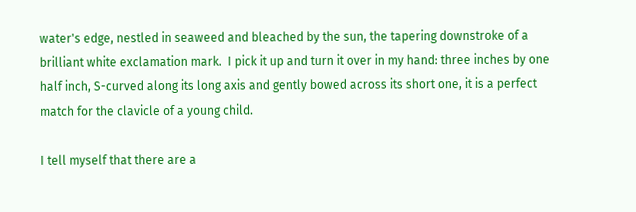water's edge, nestled in seaweed and bleached by the sun, the tapering downstroke of a brilliant white exclamation mark.  I pick it up and turn it over in my hand: three inches by one half inch, S-curved along its long axis and gently bowed across its short one, it is a perfect match for the clavicle of a young child.

I tell myself that there are a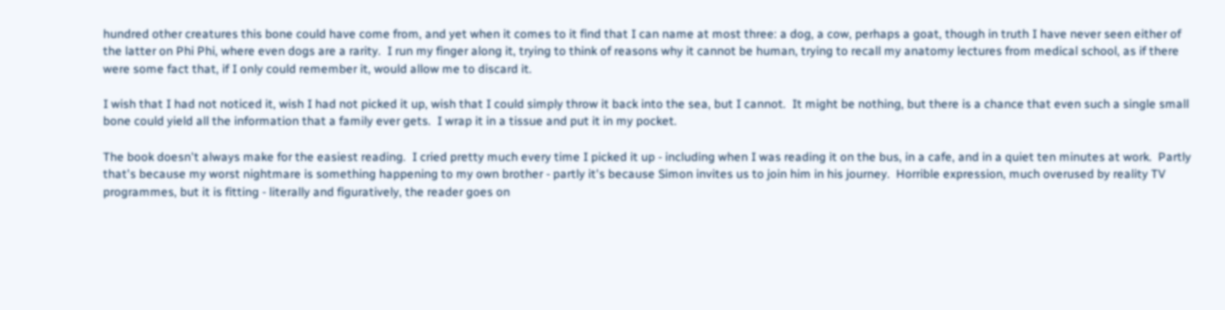hundred other creatures this bone could have come from, and yet when it comes to it find that I can name at most three: a dog, a cow, perhaps a goat, though in truth I have never seen either of the latter on Phi Phi, where even dogs are a rarity.  I run my finger along it, trying to think of reasons why it cannot be human, trying to recall my anatomy lectures from medical school, as if there were some fact that, if I only could remember it, would allow me to discard it.

I wish that I had not noticed it, wish I had not picked it up, wish that I could simply throw it back into the sea, but I cannot.  It might be nothing, but there is a chance that even such a single small bone could yield all the information that a family ever gets.  I wrap it in a tissue and put it in my pocket.

The book doesn't always make for the easiest reading.  I cried pretty much every time I picked it up - including when I was reading it on the bus, in a cafe, and in a quiet ten minutes at work.  Partly that's because my worst nightmare is something happening to my own brother - partly it's because Simon invites us to join him in his journey.  Horrible expression, much overused by reality TV programmes, but it is fitting - literally and figuratively, the reader goes on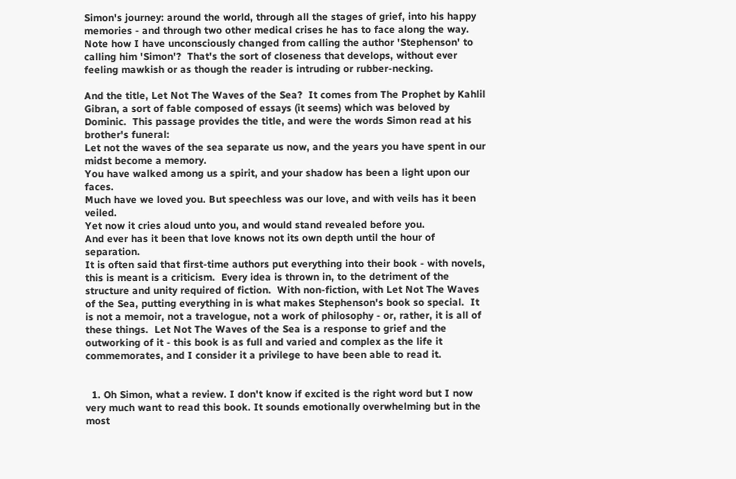Simon's journey: around the world, through all the stages of grief, into his happy memories - and through two other medical crises he has to face along the way.  Note how I have unconsciously changed from calling the author 'Stephenson' to calling him 'Simon'?  That's the sort of closeness that develops, without ever feeling mawkish or as though the reader is intruding or rubber-necking.

And the title, Let Not The Waves of the Sea?  It comes from The Prophet by Kahlil Gibran, a sort of fable composed of essays (it seems) which was beloved by Dominic.  This passage provides the title, and were the words Simon read at his brother's funeral:
Let not the waves of the sea separate us now, and the years you have spent in our midst become a memory.
You have walked among us a spirit, and your shadow has been a light upon our faces.
Much have we loved you. But speechless was our love, and with veils has it been veiled.
Yet now it cries aloud unto you, and would stand revealed before you.
And ever has it been that love knows not its own depth until the hour of separation.
It is often said that first-time authors put everything into their book - with novels, this is meant is a criticism.  Every idea is thrown in, to the detriment of the structure and unity required of fiction.  With non-fiction, with Let Not The Waves of the Sea, putting everything in is what makes Stephenson's book so special.  It is not a memoir, not a travelogue, not a work of philosophy - or, rather, it is all of these things.  Let Not The Waves of the Sea is a response to grief and the outworking of it - this book is as full and varied and complex as the life it commemorates, and I consider it a privilege to have been able to read it.


  1. Oh Simon, what a review. I don't know if excited is the right word but I now very much want to read this book. It sounds emotionally overwhelming but in the most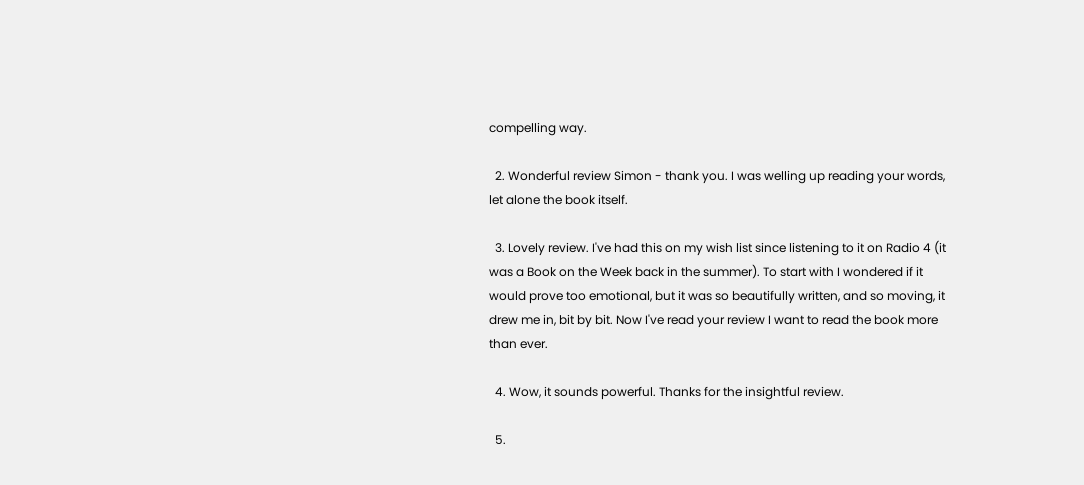compelling way.

  2. Wonderful review Simon - thank you. I was welling up reading your words, let alone the book itself.

  3. Lovely review. I've had this on my wish list since listening to it on Radio 4 (it was a Book on the Week back in the summer). To start with I wondered if it would prove too emotional, but it was so beautifully written, and so moving, it drew me in, bit by bit. Now I've read your review I want to read the book more than ever.

  4. Wow, it sounds powerful. Thanks for the insightful review.

  5.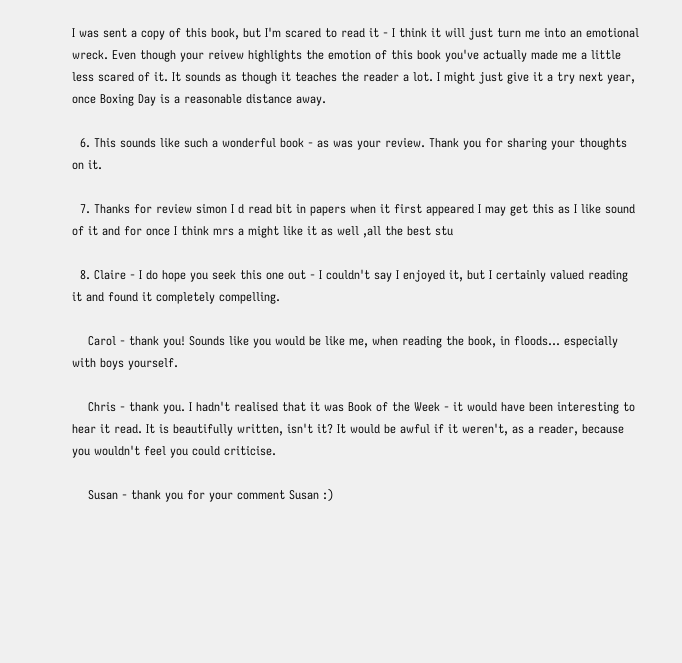I was sent a copy of this book, but I'm scared to read it - I think it will just turn me into an emotional wreck. Even though your reivew highlights the emotion of this book you've actually made me a little less scared of it. It sounds as though it teaches the reader a lot. I might just give it a try next year, once Boxing Day is a reasonable distance away.

  6. This sounds like such a wonderful book - as was your review. Thank you for sharing your thoughts on it.

  7. Thanks for review simon I d read bit in papers when it first appeared I may get this as I like sound of it and for once I think mrs a might like it as well ,all the best stu

  8. Claire - I do hope you seek this one out - I couldn't say I enjoyed it, but I certainly valued reading it and found it completely compelling.

    Carol - thank you! Sounds like you would be like me, when reading the book, in floods... especially with boys yourself.

    Chris - thank you. I hadn't realised that it was Book of the Week - it would have been interesting to hear it read. It is beautifully written, isn't it? It would be awful if it weren't, as a reader, because you wouldn't feel you could criticise.

    Susan - thank you for your comment Susan :)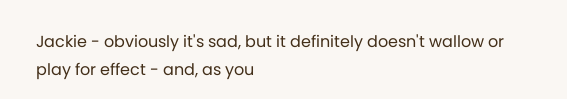Jackie - obviously it's sad, but it definitely doesn't wallow or play for effect - and, as you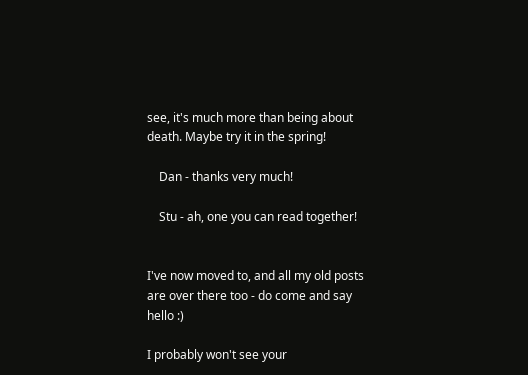see, it's much more than being about death. Maybe try it in the spring!

    Dan - thanks very much!

    Stu - ah, one you can read together!


I've now moved to, and all my old posts are over there too - do come and say hello :)

I probably won't see your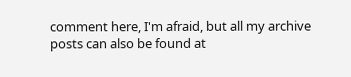comment here, I'm afraid, but all my archive posts can also be found at